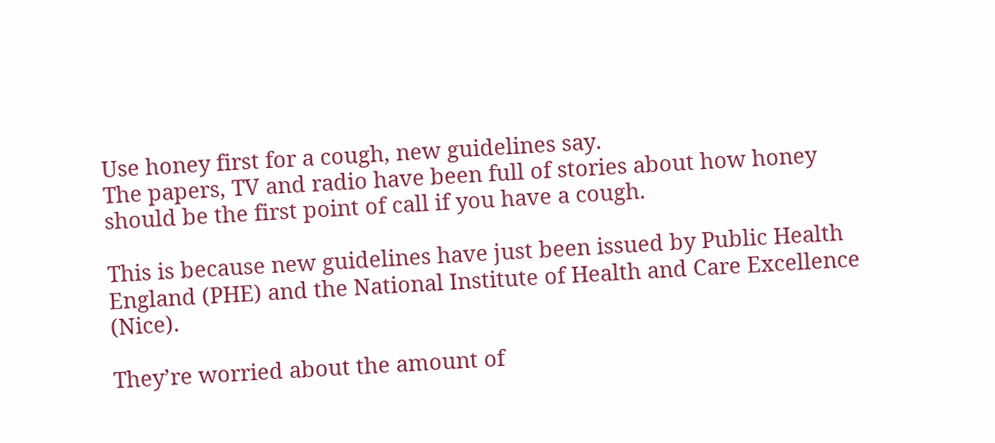Use honey first for a cough, new guidelines say.
The papers, TV and radio have been full of stories about how honey should be the first point of call if you have a cough.

This is because new guidelines have just been issued by Public Health England (PHE) and the National Institute of Health and Care Excellence (Nice).

They’re worried about the amount of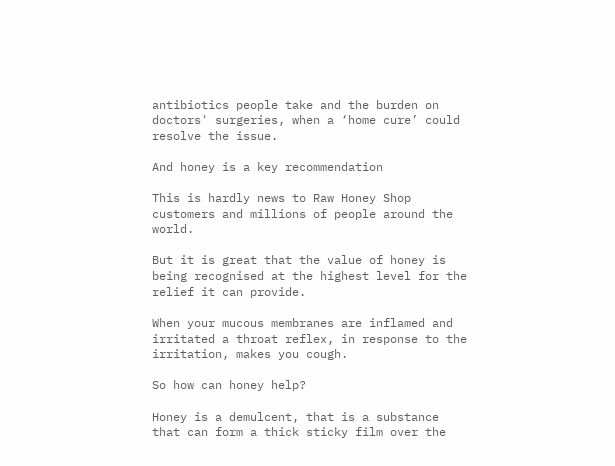antibiotics people take and the burden on  doctors' surgeries, when a ‘home cure’ could resolve the issue.

And honey is a key recommendation

This is hardly news to Raw Honey Shop customers and millions of people around the world.

But it is great that the value of honey is being recognised at the highest level for the relief it can provide.

When your mucous membranes are inflamed and irritated a throat reflex, in response to the irritation, makes you cough.

So how can honey help?

Honey is a demulcent, that is a substance that can form a thick sticky film over the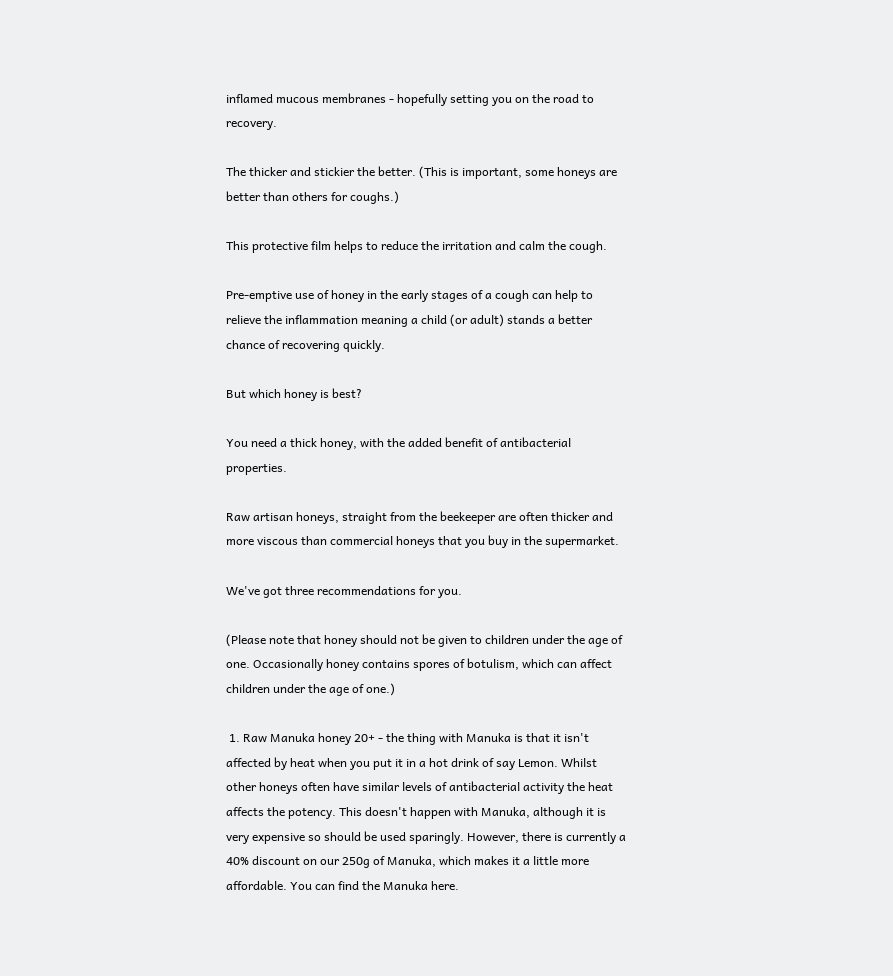inflamed mucous membranes - hopefully setting you on the road to recovery.

The thicker and stickier the better. (This is important, some honeys are better than others for coughs.)

This protective film helps to reduce the irritation and calm the cough.

Pre-emptive use of honey in the early stages of a cough can help to relieve the inflammation meaning a child (or adult) stands a better chance of recovering quickly.

But which honey is best?

You need a thick honey, with the added benefit of antibacterial properties.

Raw artisan honeys, straight from the beekeeper are often thicker and more viscous than commercial honeys that you buy in the supermarket.

We've got three recommendations for you.

(Please note that honey should not be given to children under the age of one. Occasionally honey contains spores of botulism, which can affect children under the age of one.)

 1. Raw Manuka honey 20+ - the thing with Manuka is that it isn't affected by heat when you put it in a hot drink of say Lemon. Whilst other honeys often have similar levels of antibacterial activity the heat affects the potency. This doesn't happen with Manuka, although it is very expensive so should be used sparingly. However, there is currently a 40% discount on our 250g of Manuka, which makes it a little more affordable. You can find the Manuka here.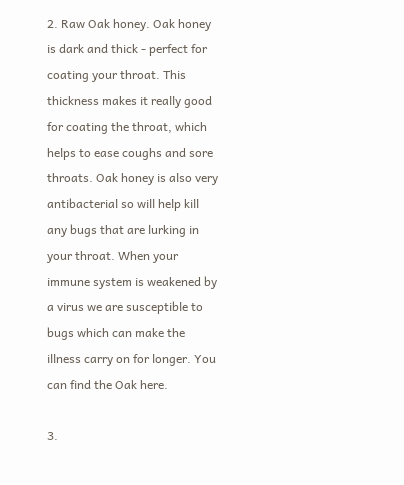2. Raw Oak honey. Oak honey is dark and thick - perfect for coating your throat. This thickness makes it really good for coating the throat, which helps to ease coughs and sore throats. Oak honey is also very antibacterial so will help kill any bugs that are lurking in your throat. When your immune system is weakened by a virus we are susceptible to bugs which can make the illness carry on for longer. You can find the Oak here.

3.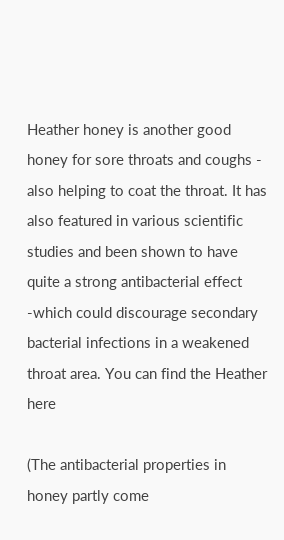Heather honey is another good honey for sore throats and coughs - also helping to coat the throat. It has also featured in various scientific studies and been shown to have quite a strong antibacterial effect -which could discourage secondary bacterial infections in a weakened throat area. You can find the Heather here

(The antibacterial properties in honey partly come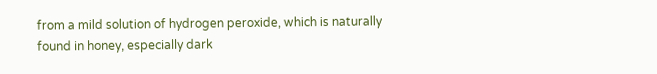from a mild solution of hydrogen peroxide, which is naturally found in honey, especially dark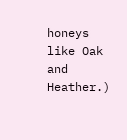honeys like Oak and Heather.)